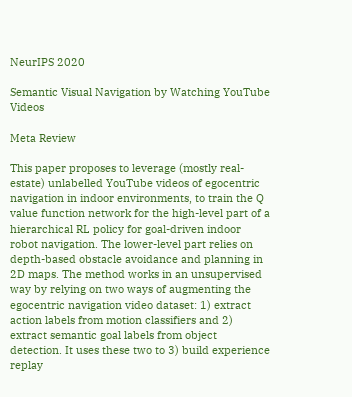NeurIPS 2020

Semantic Visual Navigation by Watching YouTube Videos

Meta Review

This paper proposes to leverage (mostly real-estate) unlabelled YouTube videos of egocentric navigation in indoor environments, to train the Q value function network for the high-level part of a hierarchical RL policy for goal-driven indoor robot navigation. The lower-level part relies on depth-based obstacle avoidance and planning in 2D maps. The method works in an unsupervised way by relying on two ways of augmenting the egocentric navigation video dataset: 1) extract action labels from motion classifiers and 2) extract semantic goal labels from object detection. It uses these two to 3) build experience replay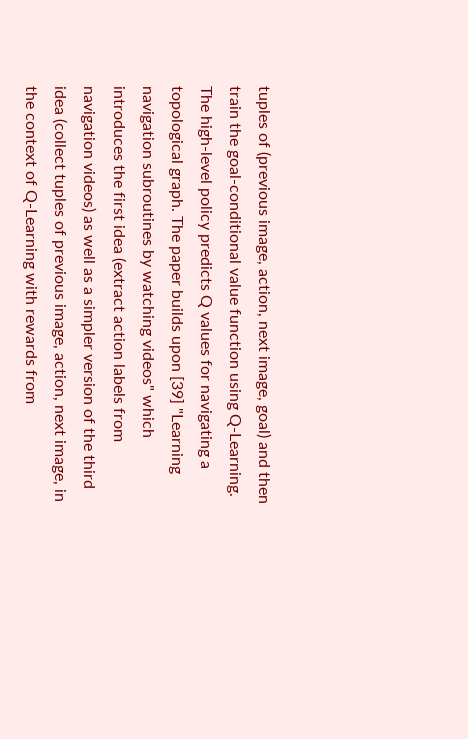tuples of (previous image, action, next image, goal) and then train the goal-conditional value function using Q-Learning. The high-level policy predicts Q values for navigating a topological graph. The paper builds upon [39] "Learning navigation subroutines by watching videos" which introduces the first idea (extract action labels from navigation videos) as well as a simpler version of the third idea (collect tuples of previous image, action, next image, in the context of Q-Learning with rewards from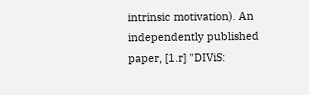intrinsic motivation). An independently published paper, [1.r] "DIViS: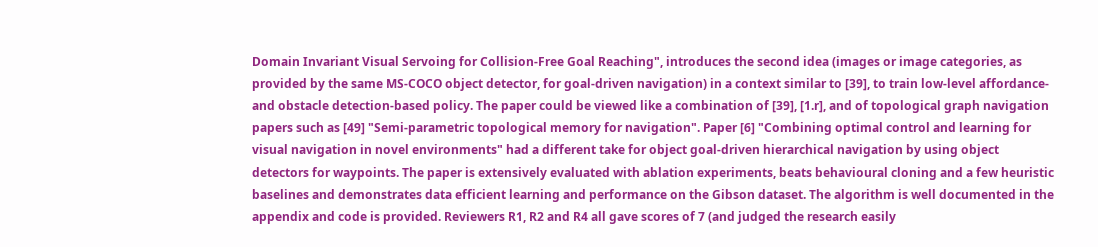Domain Invariant Visual Servoing for Collision-Free Goal Reaching", introduces the second idea (images or image categories, as provided by the same MS-COCO object detector, for goal-driven navigation) in a context similar to [39], to train low-level affordance- and obstacle detection-based policy. The paper could be viewed like a combination of [39], [1.r], and of topological graph navigation papers such as [49] "Semi-parametric topological memory for navigation". Paper [6] "Combining optimal control and learning for visual navigation in novel environments" had a different take for object goal-driven hierarchical navigation by using object detectors for waypoints. The paper is extensively evaluated with ablation experiments, beats behavioural cloning and a few heuristic baselines and demonstrates data efficient learning and performance on the Gibson dataset. The algorithm is well documented in the appendix and code is provided. Reviewers R1, R2 and R4 all gave scores of 7 (and judged the research easily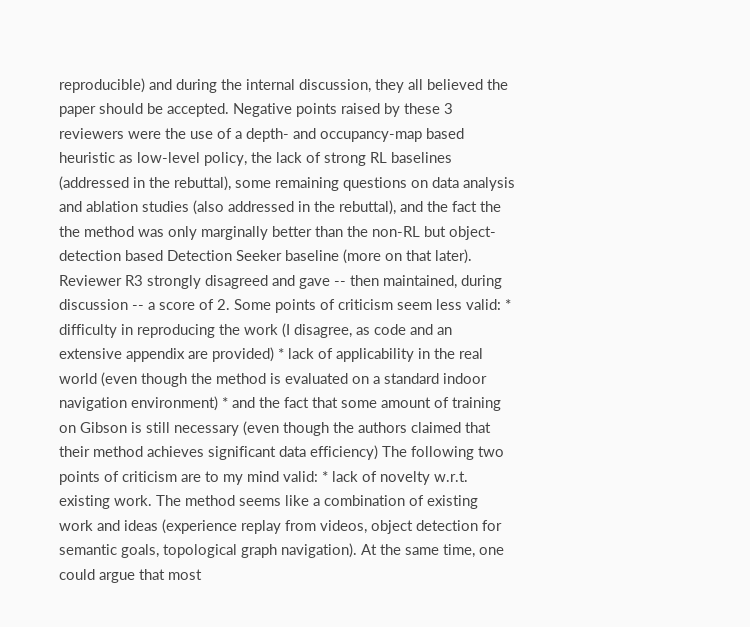reproducible) and during the internal discussion, they all believed the paper should be accepted. Negative points raised by these 3 reviewers were the use of a depth- and occupancy-map based heuristic as low-level policy, the lack of strong RL baselines (addressed in the rebuttal), some remaining questions on data analysis and ablation studies (also addressed in the rebuttal), and the fact the the method was only marginally better than the non-RL but object-detection based Detection Seeker baseline (more on that later). Reviewer R3 strongly disagreed and gave -- then maintained, during discussion -- a score of 2. Some points of criticism seem less valid: * difficulty in reproducing the work (I disagree, as code and an extensive appendix are provided) * lack of applicability in the real world (even though the method is evaluated on a standard indoor navigation environment) * and the fact that some amount of training on Gibson is still necessary (even though the authors claimed that their method achieves significant data efficiency) The following two points of criticism are to my mind valid: * lack of novelty w.r.t. existing work. The method seems like a combination of existing work and ideas (experience replay from videos, object detection for semantic goals, topological graph navigation). At the same time, one could argue that most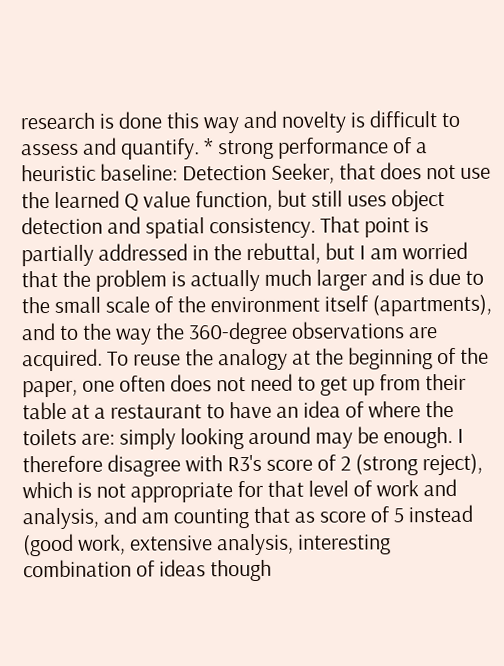research is done this way and novelty is difficult to assess and quantify. * strong performance of a heuristic baseline: Detection Seeker, that does not use the learned Q value function, but still uses object detection and spatial consistency. That point is partially addressed in the rebuttal, but I am worried that the problem is actually much larger and is due to the small scale of the environment itself (apartments), and to the way the 360-degree observations are acquired. To reuse the analogy at the beginning of the paper, one often does not need to get up from their table at a restaurant to have an idea of where the toilets are: simply looking around may be enough. I therefore disagree with R3's score of 2 (strong reject), which is not appropriate for that level of work and analysis, and am counting that as score of 5 instead (good work, extensive analysis, interesting combination of ideas though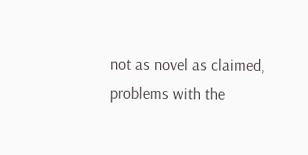not as novel as claimed, problems with the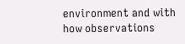environment and with how observations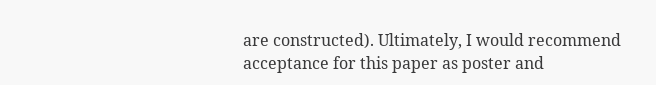are constructed). Ultimately, I would recommend acceptance for this paper as poster and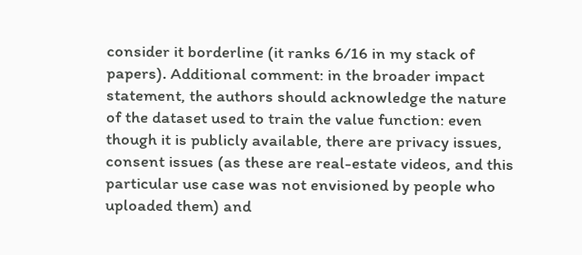consider it borderline (it ranks 6/16 in my stack of papers). Additional comment: in the broader impact statement, the authors should acknowledge the nature of the dataset used to train the value function: even though it is publicly available, there are privacy issues, consent issues (as these are real-estate videos, and this particular use case was not envisioned by people who uploaded them) and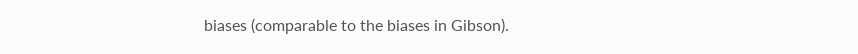biases (comparable to the biases in Gibson).